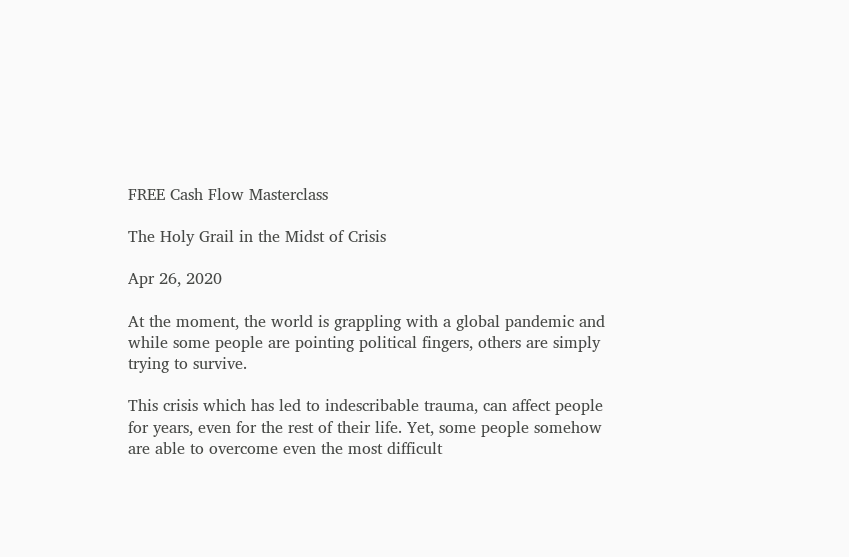FREE Cash Flow Masterclass

The Holy Grail in the Midst of Crisis

Apr 26, 2020

At the moment, the world is grappling with a global pandemic and while some people are pointing political fingers, others are simply trying to survive.

This crisis which has led to indescribable trauma, can affect people for years, even for the rest of their life. Yet, some people somehow are able to overcome even the most difficult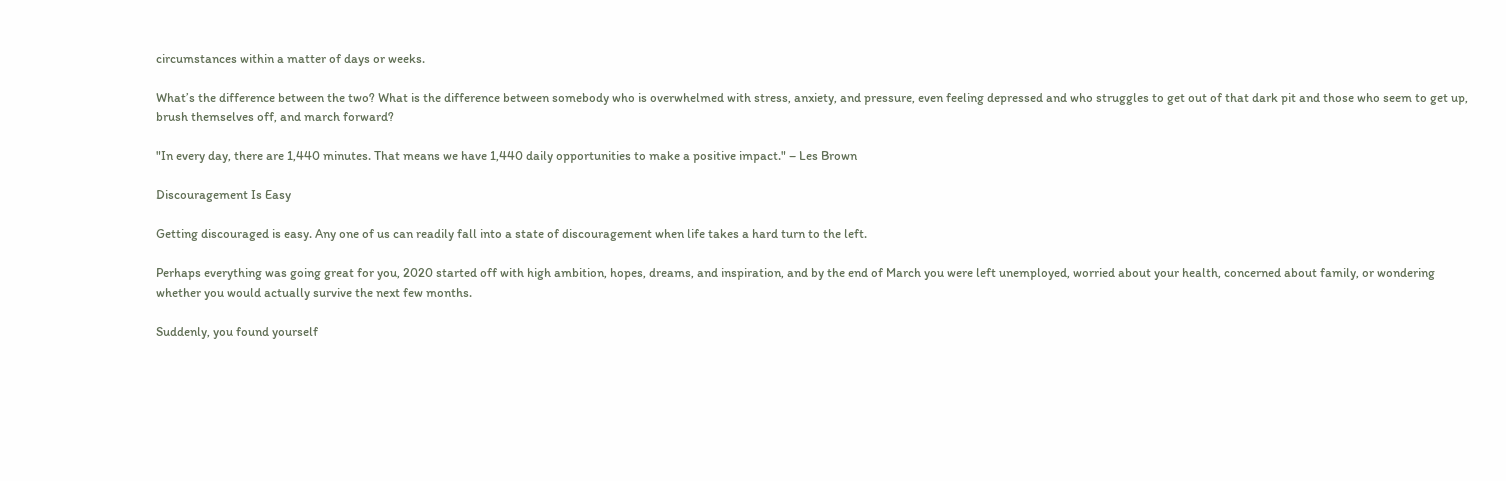circumstances within a matter of days or weeks.

What’s the difference between the two? What is the difference between somebody who is overwhelmed with stress, anxiety, and pressure, even feeling depressed and who struggles to get out of that dark pit and those who seem to get up, brush themselves off, and march forward?

"In every day, there are 1,440 minutes. That means we have 1,440 daily opportunities to make a positive impact." – Les Brown

Discouragement Is Easy

Getting discouraged is easy. Any one of us can readily fall into a state of discouragement when life takes a hard turn to the left.

Perhaps everything was going great for you, 2020 started off with high ambition, hopes, dreams, and inspiration, and by the end of March you were left unemployed, worried about your health, concerned about family, or wondering whether you would actually survive the next few months.

Suddenly, you found yourself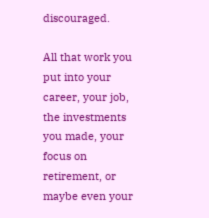discouraged.

All that work you put into your career, your job, the investments you made, your focus on retirement, or maybe even your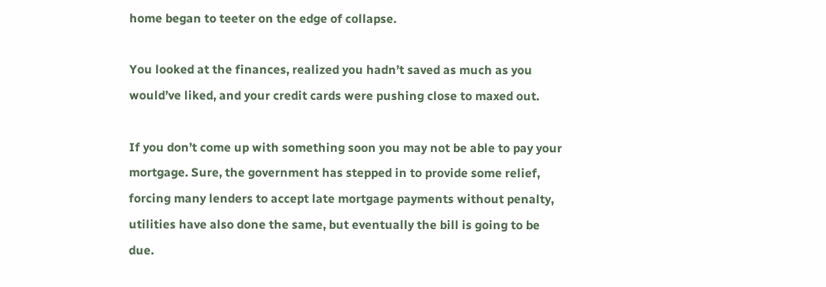home began to teeter on the edge of collapse.

You looked at the finances, realized you hadn’t saved as much as you would’ve liked, and your credit cards were pushing close to maxed out.

If you don’t come up with something soon you may not be able to pay your mortgage. Sure, the government has stepped in to provide some relief, forcing many lenders to accept late mortgage payments without penalty, utilities have also done the same, but eventually the bill is going to be due.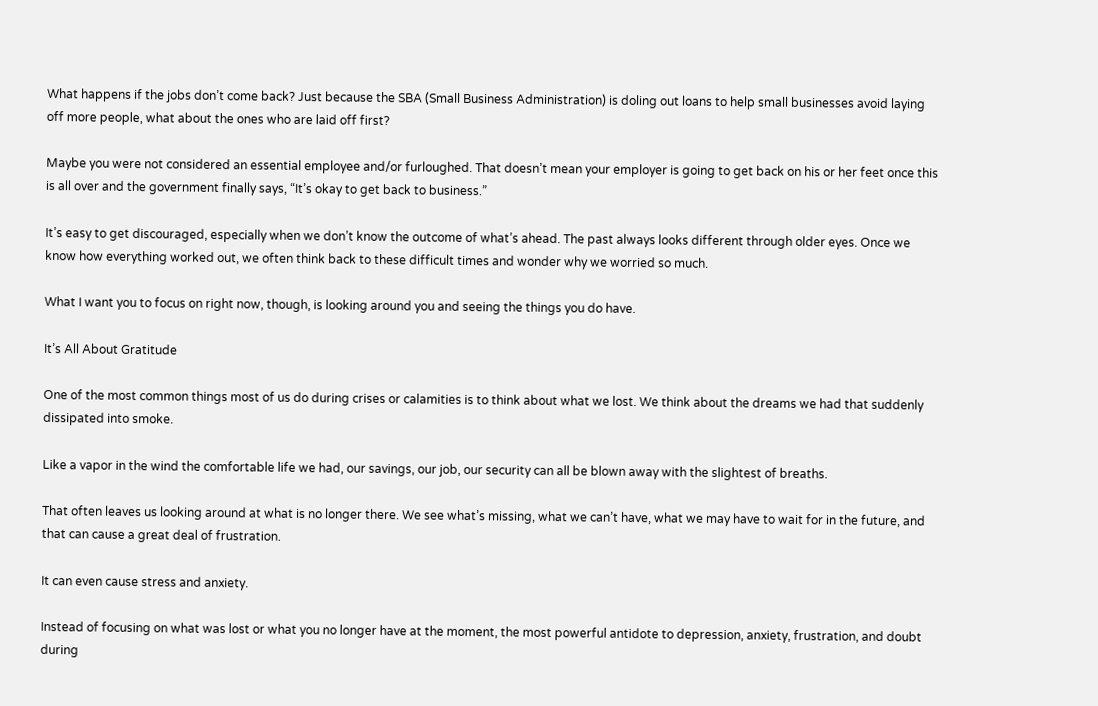What happens if the jobs don’t come back? Just because the SBA (Small Business Administration) is doling out loans to help small businesses avoid laying off more people, what about the ones who are laid off first?

Maybe you were not considered an essential employee and/or furloughed. That doesn’t mean your employer is going to get back on his or her feet once this is all over and the government finally says, “It’s okay to get back to business.”

It’s easy to get discouraged, especially when we don’t know the outcome of what’s ahead. The past always looks different through older eyes. Once we know how everything worked out, we often think back to these difficult times and wonder why we worried so much.

What I want you to focus on right now, though, is looking around you and seeing the things you do have.

It’s All About Gratitude

One of the most common things most of us do during crises or calamities is to think about what we lost. We think about the dreams we had that suddenly dissipated into smoke.

Like a vapor in the wind the comfortable life we had, our savings, our job, our security can all be blown away with the slightest of breaths.

That often leaves us looking around at what is no longer there. We see what’s missing, what we can’t have, what we may have to wait for in the future, and that can cause a great deal of frustration.

It can even cause stress and anxiety.

Instead of focusing on what was lost or what you no longer have at the moment, the most powerful antidote to depression, anxiety, frustration, and doubt during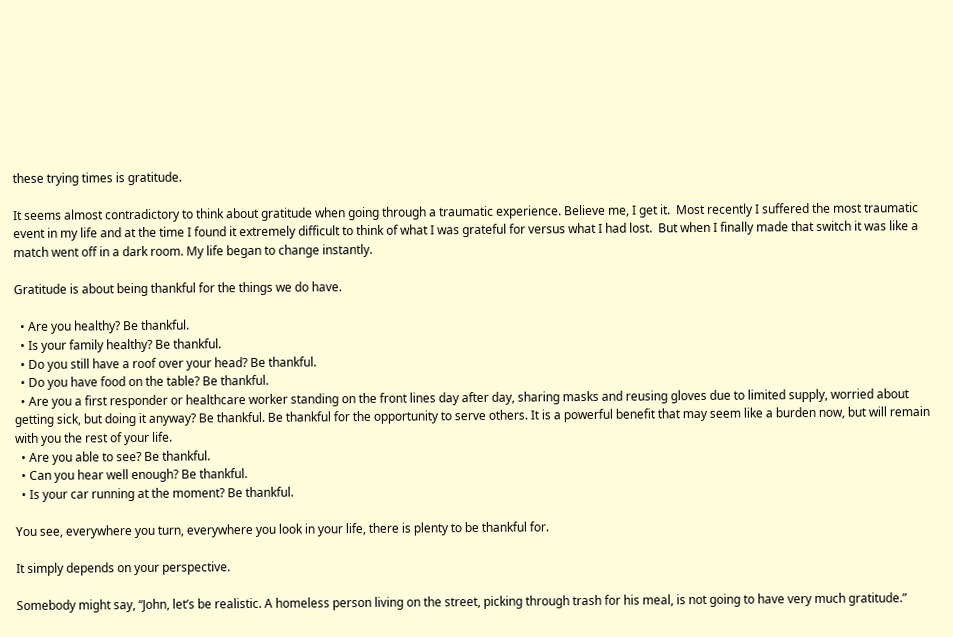these trying times is gratitude.

It seems almost contradictory to think about gratitude when going through a traumatic experience. Believe me, I get it.  Most recently I suffered the most traumatic event in my life and at the time I found it extremely difficult to think of what I was grateful for versus what I had lost.  But when I finally made that switch it was like a match went off in a dark room. My life began to change instantly.

Gratitude is about being thankful for the things we do have.

  • Are you healthy? Be thankful.
  • Is your family healthy? Be thankful.
  • Do you still have a roof over your head? Be thankful.
  • Do you have food on the table? Be thankful.
  • Are you a first responder or healthcare worker standing on the front lines day after day, sharing masks and reusing gloves due to limited supply, worried about getting sick, but doing it anyway? Be thankful. Be thankful for the opportunity to serve others. It is a powerful benefit that may seem like a burden now, but will remain with you the rest of your life.
  • Are you able to see? Be thankful.
  • Can you hear well enough? Be thankful.
  • Is your car running at the moment? Be thankful.

You see, everywhere you turn, everywhere you look in your life, there is plenty to be thankful for.

It simply depends on your perspective.

Somebody might say, “John, let’s be realistic. A homeless person living on the street, picking through trash for his meal, is not going to have very much gratitude.”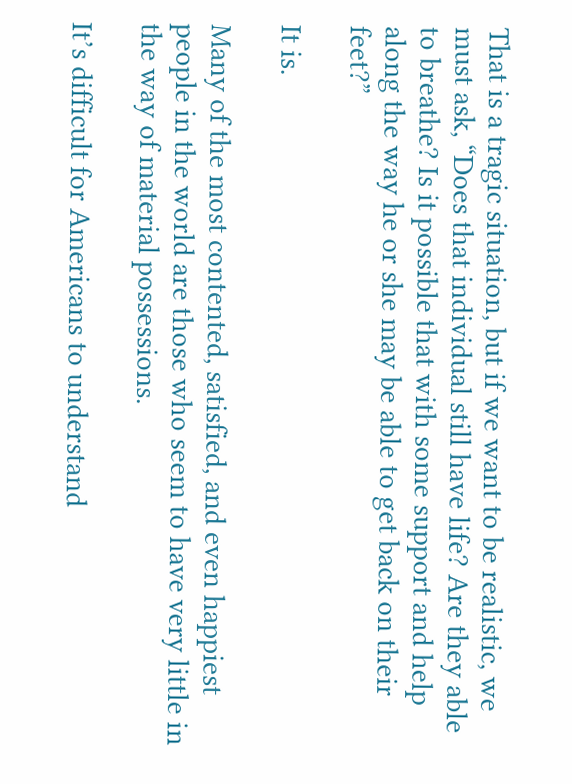That is a tragic situation, but if we want to be realistic, we must ask, “Does that individual still have life? Are they able to breathe? Is it possible that with some support and help along the way he or she may be able to get back on their feet?”

It is.

Many of the most contented, satisfied, and even happiest people in the world are those who seem to have very little in the way of material possessions.

It’s difficult for Americans to understand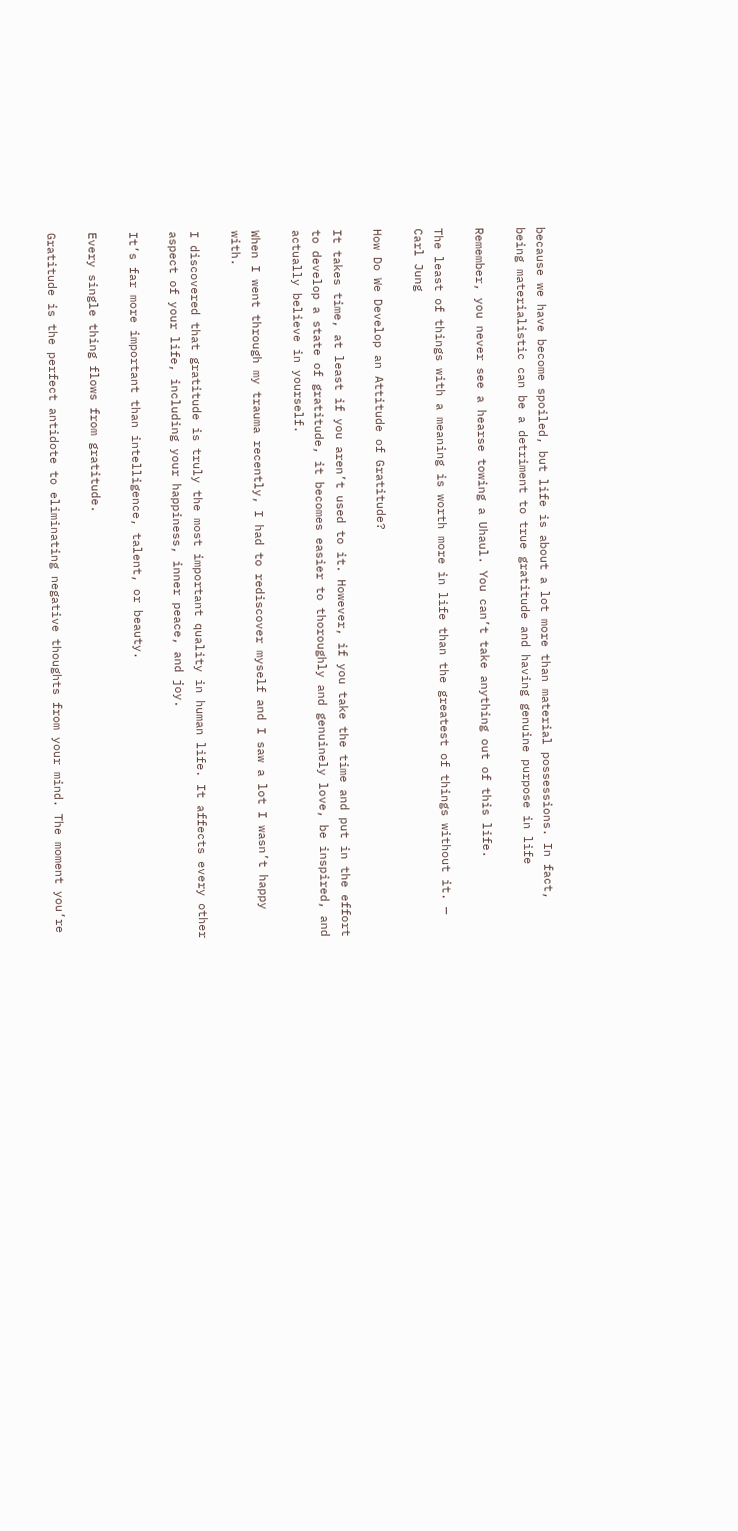because we have become spoiled, but life is about a lot more than material possessions. In fact, being materialistic can be a detriment to true gratitude and having genuine purpose in life

Remember, you never see a hearse towing a Uhaul. You can’t take anything out of this life.

The least of things with a meaning is worth more in life than the greatest of things without it. — Carl Jung

How Do We Develop an Attitude of Gratitude?

It takes time, at least if you aren’t used to it. However, if you take the time and put in the effort to develop a state of gratitude, it becomes easier to thoroughly and genuinely love, be inspired, and actually believe in yourself.

When I went through my trauma recently, I had to rediscover myself and I saw a lot I wasn’t happy with.

I discovered that gratitude is truly the most important quality in human life. It affects every other aspect of your life, including your happiness, inner peace, and joy.

It’s far more important than intelligence, talent, or beauty.

Every single thing flows from gratitude.

Gratitude is the perfect antidote to eliminating negative thoughts from your mind. The moment you’re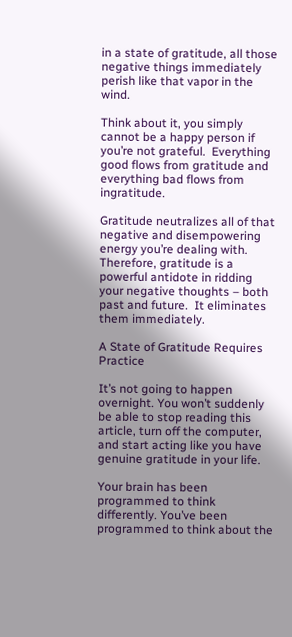in a state of gratitude, all those negative things immediately perish like that vapor in the wind.

Think about it, you simply cannot be a happy person if you’re not grateful.  Everything good flows from gratitude and everything bad flows from ingratitude.

Gratitude neutralizes all of that negative and disempowering energy you’re dealing with.  Therefore, gratitude is a powerful antidote in ridding your negative thoughts – both past and future.  It eliminates them immediately.

A State of Gratitude Requires Practice

It’s not going to happen overnight. You won’t suddenly be able to stop reading this article, turn off the computer, and start acting like you have genuine gratitude in your life.

Your brain has been programmed to think differently. You’ve been programmed to think about the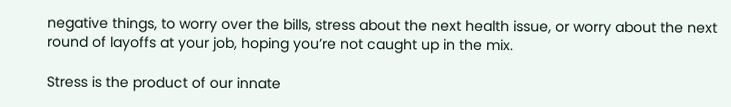negative things, to worry over the bills, stress about the next health issue, or worry about the next round of layoffs at your job, hoping you’re not caught up in the mix.

Stress is the product of our innate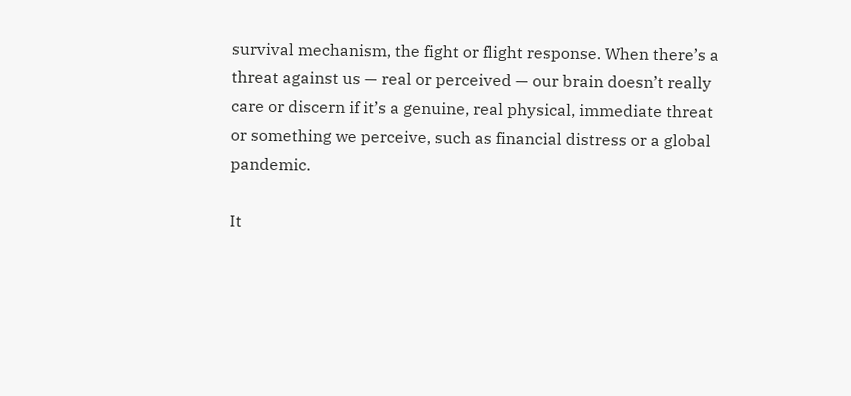survival mechanism, the fight or flight response. When there’s a threat against us — real or perceived — our brain doesn’t really care or discern if it’s a genuine, real physical, immediate threat or something we perceive, such as financial distress or a global pandemic.

It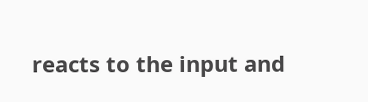reacts to the input and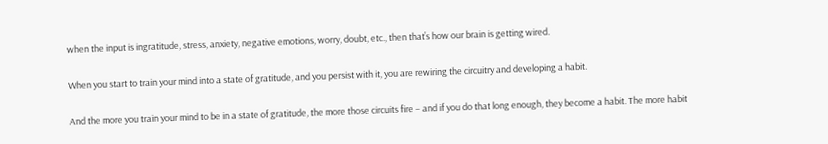when the input is ingratitude, stress, anxiety, negative emotions, worry, doubt, etc., then that’s how our brain is getting wired.

When you start to train your mind into a state of gratitude, and you persist with it, you are rewiring the circuitry and developing a habit.

And the more you train your mind to be in a state of gratitude, the more those circuits fire – and if you do that long enough, they become a habit. The more habit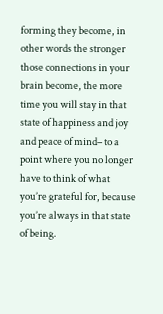forming they become, in other words the stronger those connections in your brain become, the more time you will stay in that state of happiness and joy and peace of mind– to a point where you no longer have to think of what you’re grateful for, because you’re always in that state of being.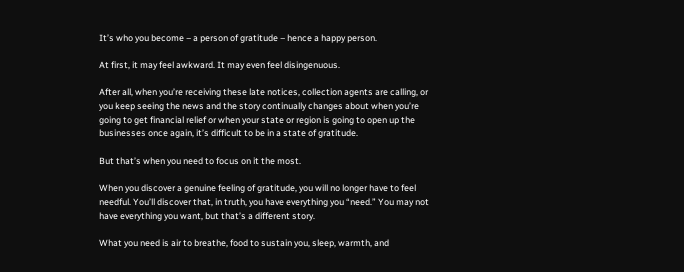It’s who you become – a person of gratitude – hence a happy person.

At first, it may feel awkward. It may even feel disingenuous.

After all, when you’re receiving these late notices, collection agents are calling, or you keep seeing the news and the story continually changes about when you’re going to get financial relief or when your state or region is going to open up the businesses once again, it’s difficult to be in a state of gratitude.

But that’s when you need to focus on it the most.

When you discover a genuine feeling of gratitude, you will no longer have to feel needful. You’ll discover that, in truth, you have everything you “need.” You may not have everything you want, but that’s a different story.

What you need is air to breathe, food to sustain you, sleep, warmth, and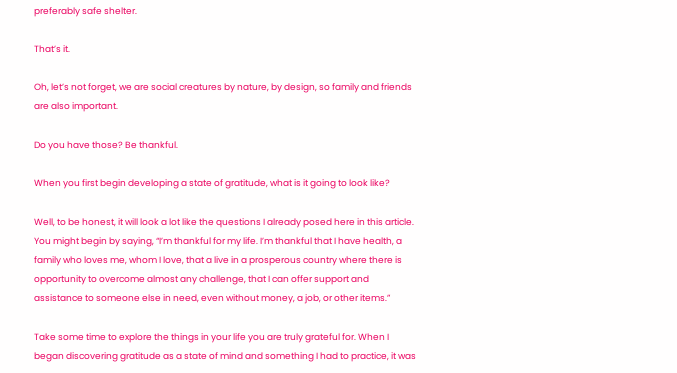preferably safe shelter.

That’s it.

Oh, let’s not forget, we are social creatures by nature, by design, so family and friends are also important.

Do you have those? Be thankful.

When you first begin developing a state of gratitude, what is it going to look like?

Well, to be honest, it will look a lot like the questions I already posed here in this article. You might begin by saying, “I’m thankful for my life. I’m thankful that I have health, a family who loves me, whom I love, that a live in a prosperous country where there is opportunity to overcome almost any challenge, that I can offer support and assistance to someone else in need, even without money, a job, or other items.”

Take some time to explore the things in your life you are truly grateful for. When I began discovering gratitude as a state of mind and something I had to practice, it was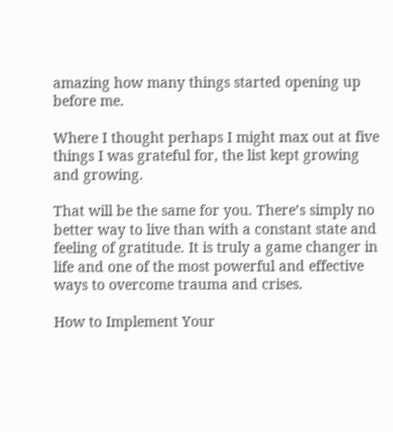amazing how many things started opening up before me.

Where I thought perhaps I might max out at five things I was grateful for, the list kept growing and growing.

That will be the same for you. There’s simply no better way to live than with a constant state and feeling of gratitude. It is truly a game changer in life and one of the most powerful and effective ways to overcome trauma and crises.

How to Implement Your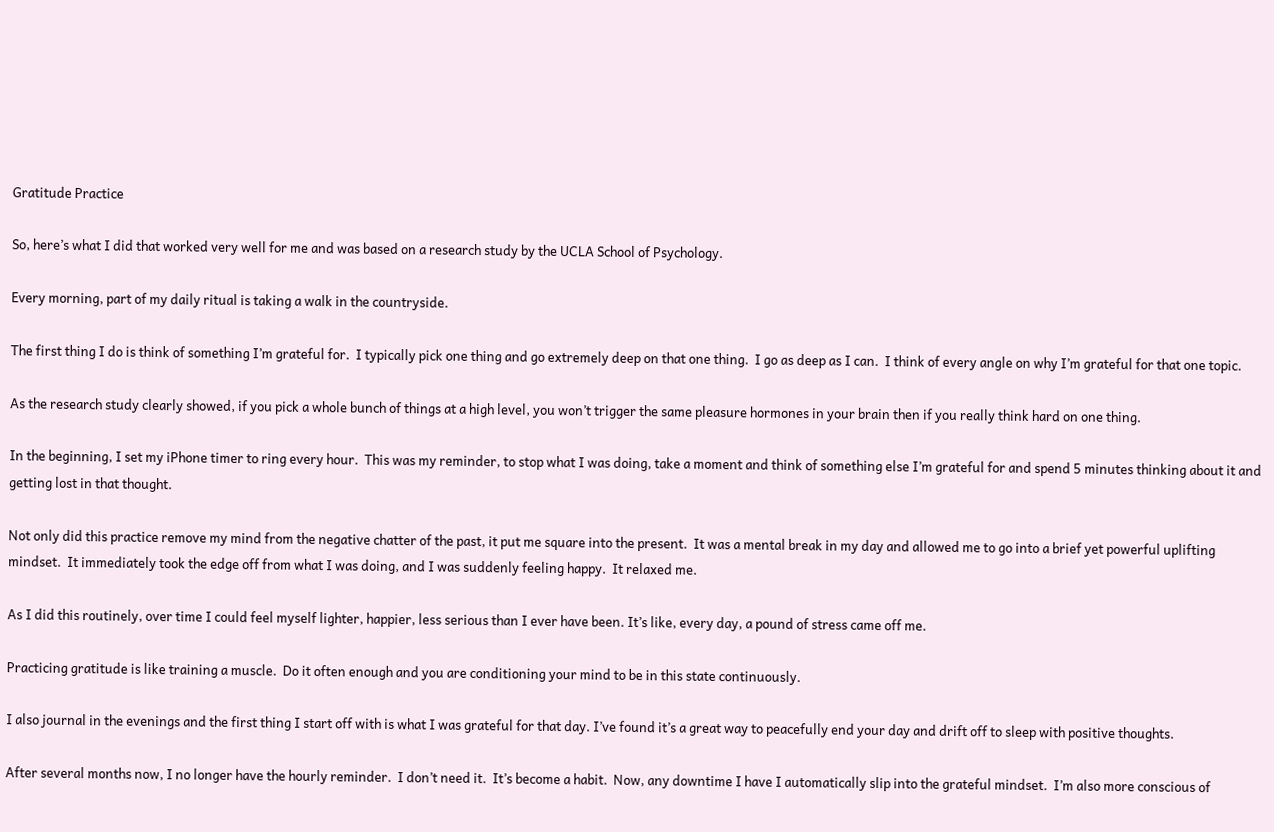Gratitude Practice

So, here’s what I did that worked very well for me and was based on a research study by the UCLA School of Psychology.

Every morning, part of my daily ritual is taking a walk in the countryside.

The first thing I do is think of something I’m grateful for.  I typically pick one thing and go extremely deep on that one thing.  I go as deep as I can.  I think of every angle on why I’m grateful for that one topic.

As the research study clearly showed, if you pick a whole bunch of things at a high level, you won’t trigger the same pleasure hormones in your brain then if you really think hard on one thing.

In the beginning, I set my iPhone timer to ring every hour.  This was my reminder, to stop what I was doing, take a moment and think of something else I’m grateful for and spend 5 minutes thinking about it and getting lost in that thought.

Not only did this practice remove my mind from the negative chatter of the past, it put me square into the present.  It was a mental break in my day and allowed me to go into a brief yet powerful uplifting mindset.  It immediately took the edge off from what I was doing, and I was suddenly feeling happy.  It relaxed me.

As I did this routinely, over time I could feel myself lighter, happier, less serious than I ever have been. It’s like, every day, a pound of stress came off me.

Practicing gratitude is like training a muscle.  Do it often enough and you are conditioning your mind to be in this state continuously.

I also journal in the evenings and the first thing I start off with is what I was grateful for that day. I’ve found it’s a great way to peacefully end your day and drift off to sleep with positive thoughts.

After several months now, I no longer have the hourly reminder.  I don’t need it.  It’s become a habit.  Now, any downtime I have I automatically slip into the grateful mindset.  I’m also more conscious of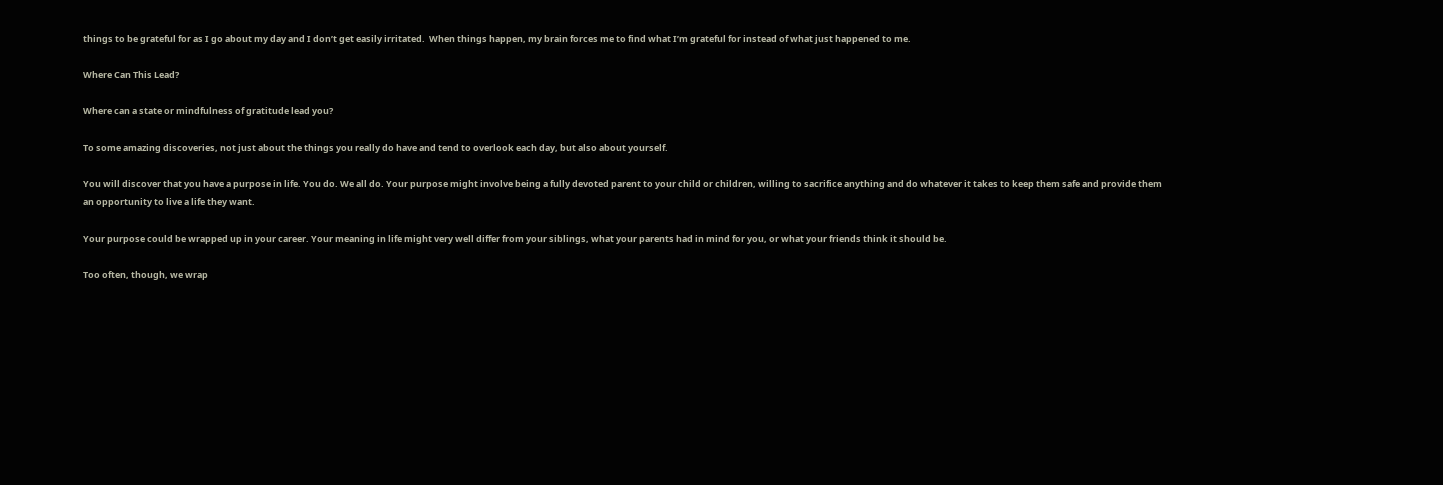things to be grateful for as I go about my day and I don’t get easily irritated.  When things happen, my brain forces me to find what I’m grateful for instead of what just happened to me.

Where Can This Lead?

Where can a state or mindfulness of gratitude lead you?

To some amazing discoveries, not just about the things you really do have and tend to overlook each day, but also about yourself.

You will discover that you have a purpose in life. You do. We all do. Your purpose might involve being a fully devoted parent to your child or children, willing to sacrifice anything and do whatever it takes to keep them safe and provide them an opportunity to live a life they want.

Your purpose could be wrapped up in your career. Your meaning in life might very well differ from your siblings, what your parents had in mind for you, or what your friends think it should be.

Too often, though, we wrap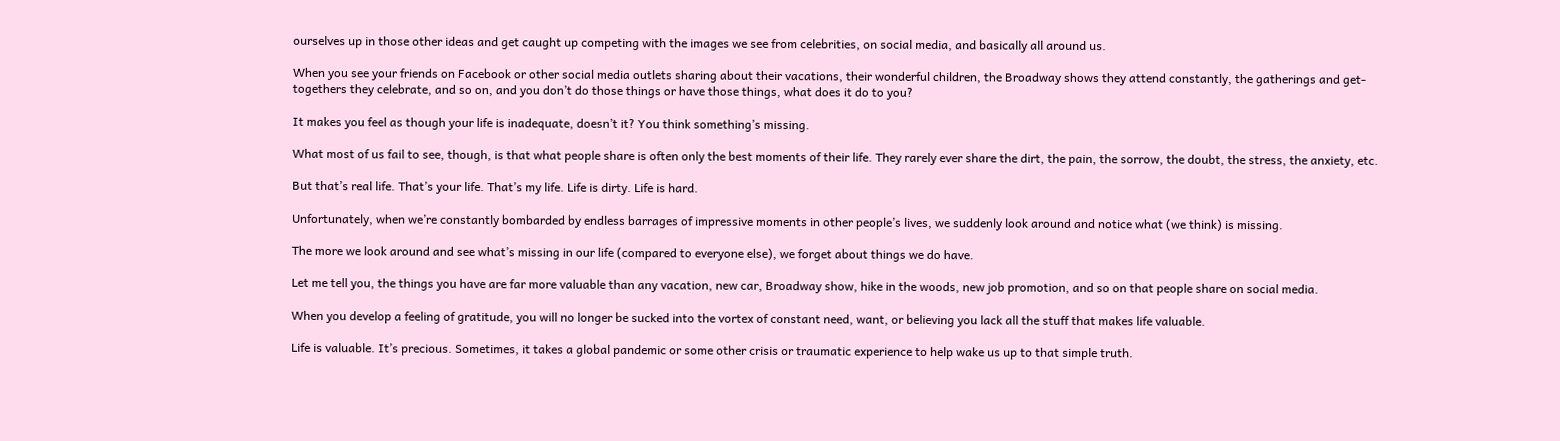ourselves up in those other ideas and get caught up competing with the images we see from celebrities, on social media, and basically all around us.

When you see your friends on Facebook or other social media outlets sharing about their vacations, their wonderful children, the Broadway shows they attend constantly, the gatherings and get-togethers they celebrate, and so on, and you don’t do those things or have those things, what does it do to you?

It makes you feel as though your life is inadequate, doesn’t it? You think something’s missing.

What most of us fail to see, though, is that what people share is often only the best moments of their life. They rarely ever share the dirt, the pain, the sorrow, the doubt, the stress, the anxiety, etc.

But that’s real life. That’s your life. That’s my life. Life is dirty. Life is hard.

Unfortunately, when we’re constantly bombarded by endless barrages of impressive moments in other people’s lives, we suddenly look around and notice what (we think) is missing.

The more we look around and see what’s missing in our life (compared to everyone else), we forget about things we do have.

Let me tell you, the things you have are far more valuable than any vacation, new car, Broadway show, hike in the woods, new job promotion, and so on that people share on social media.

When you develop a feeling of gratitude, you will no longer be sucked into the vortex of constant need, want, or believing you lack all the stuff that makes life valuable.

Life is valuable. It’s precious. Sometimes, it takes a global pandemic or some other crisis or traumatic experience to help wake us up to that simple truth.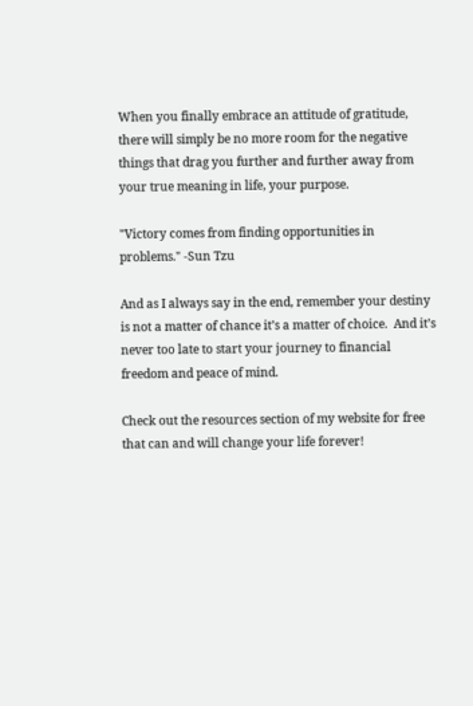When you finally embrace an attitude of gratitude, there will simply be no more room for the negative things that drag you further and further away from your true meaning in life, your purpose.

"Victory comes from finding opportunities in problems." -Sun Tzu

And as I always say in the end, remember your destiny is not a matter of chance it’s a matter of choice.  And it’s never too late to start your journey to financial freedom and peace of mind.

Check out the resources section of my website for free that can and will change your life forever!